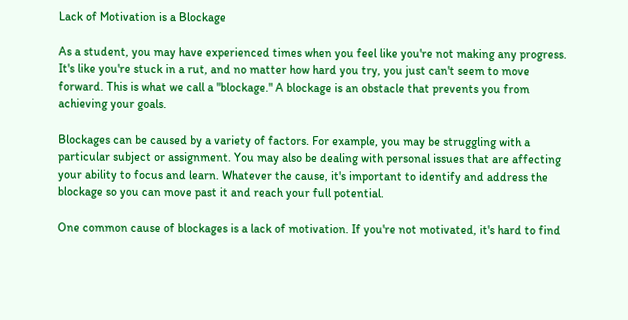Lack of Motivation is a Blockage

As a student, you may have experienced times when you feel like you're not making any progress. It's like you're stuck in a rut, and no matter how hard you try, you just can't seem to move forward. This is what we call a "blockage." A blockage is an obstacle that prevents you from achieving your goals.

Blockages can be caused by a variety of factors. For example, you may be struggling with a particular subject or assignment. You may also be dealing with personal issues that are affecting your ability to focus and learn. Whatever the cause, it's important to identify and address the blockage so you can move past it and reach your full potential.

One common cause of blockages is a lack of motivation. If you're not motivated, it's hard to find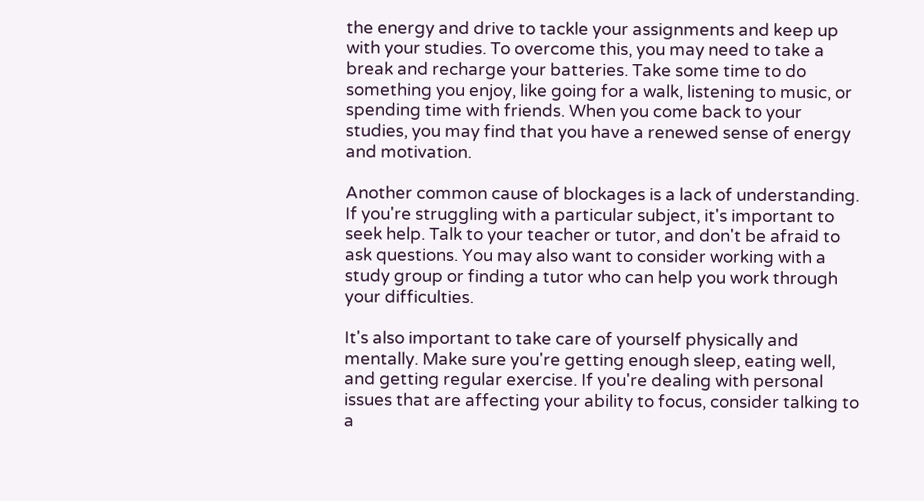the energy and drive to tackle your assignments and keep up with your studies. To overcome this, you may need to take a break and recharge your batteries. Take some time to do something you enjoy, like going for a walk, listening to music, or spending time with friends. When you come back to your studies, you may find that you have a renewed sense of energy and motivation.

Another common cause of blockages is a lack of understanding. If you're struggling with a particular subject, it's important to seek help. Talk to your teacher or tutor, and don't be afraid to ask questions. You may also want to consider working with a study group or finding a tutor who can help you work through your difficulties.

It's also important to take care of yourself physically and mentally. Make sure you're getting enough sleep, eating well, and getting regular exercise. If you're dealing with personal issues that are affecting your ability to focus, consider talking to a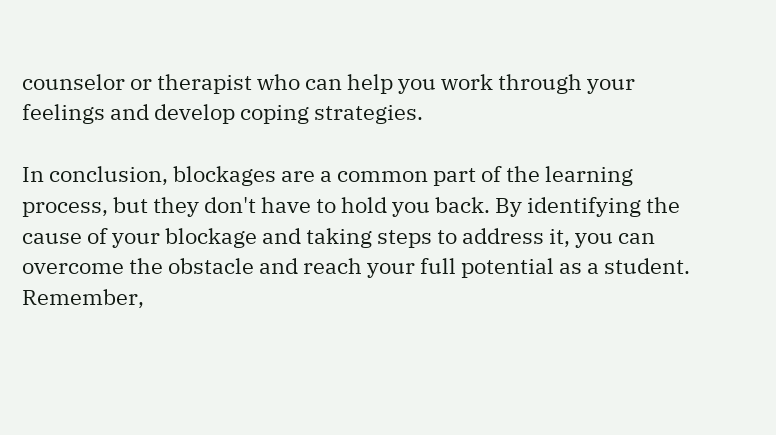counselor or therapist who can help you work through your feelings and develop coping strategies.

In conclusion, blockages are a common part of the learning process, but they don't have to hold you back. By identifying the cause of your blockage and taking steps to address it, you can overcome the obstacle and reach your full potential as a student. Remember,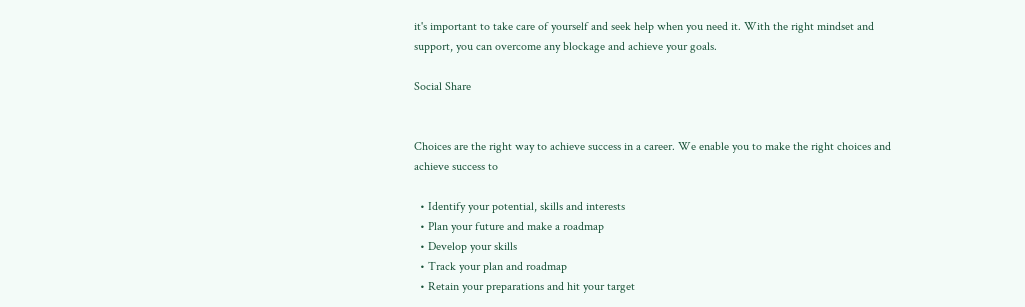it's important to take care of yourself and seek help when you need it. With the right mindset and support, you can overcome any blockage and achieve your goals.

Social Share


Choices are the right way to achieve success in a career. We enable you to make the right choices and achieve success to

  • Identify your potential, skills and interests
  • Plan your future and make a roadmap
  • Develop your skills
  • Track your plan and roadmap
  • Retain your preparations and hit your target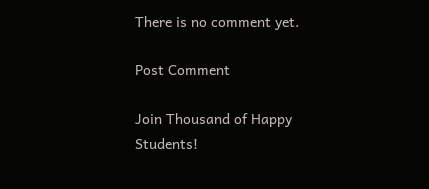There is no comment yet.

Post Comment

Join Thousand of Happy Students!